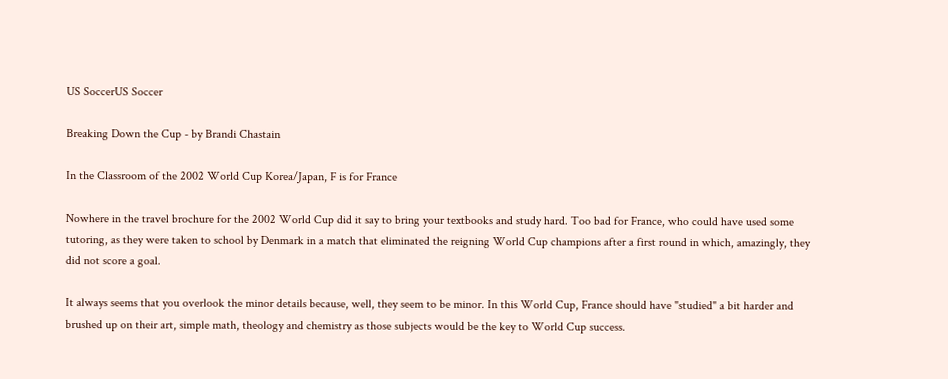US SoccerUS Soccer

Breaking Down the Cup - by Brandi Chastain

In the Classroom of the 2002 World Cup Korea/Japan, F is for France

Nowhere in the travel brochure for the 2002 World Cup did it say to bring your textbooks and study hard. Too bad for France, who could have used some tutoring, as they were taken to school by Denmark in a match that eliminated the reigning World Cup champions after a first round in which, amazingly, they did not score a goal.

It always seems that you overlook the minor details because, well, they seem to be minor. In this World Cup, France should have "studied" a bit harder and brushed up on their art, simple math, theology and chemistry as those subjects would be the key to World Cup success.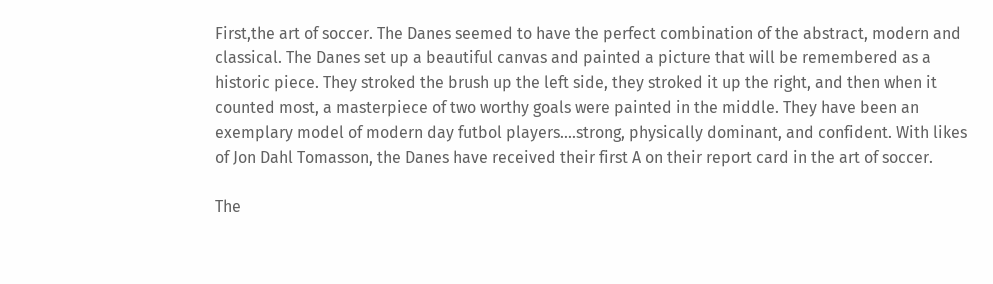First,the art of soccer. The Danes seemed to have the perfect combination of the abstract, modern and classical. The Danes set up a beautiful canvas and painted a picture that will be remembered as a historic piece. They stroked the brush up the left side, they stroked it up the right, and then when it counted most, a masterpiece of two worthy goals were painted in the middle. They have been an exemplary model of modern day futbol players....strong, physically dominant, and confident. With likes of Jon Dahl Tomasson, the Danes have received their first A on their report card in the art of soccer.

The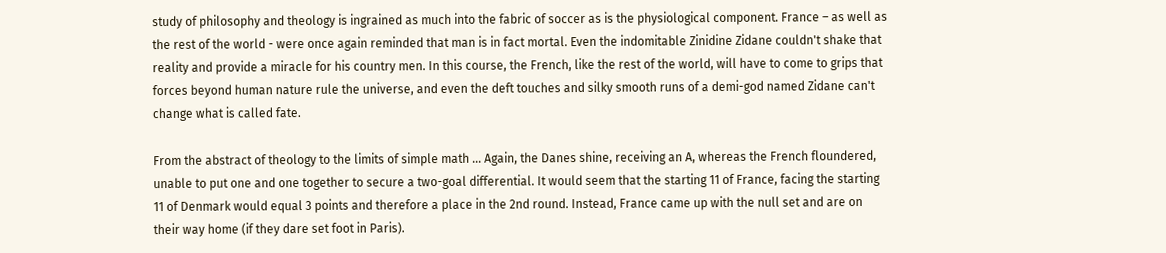study of philosophy and theology is ingrained as much into the fabric of soccer as is the physiological component. France – as well as the rest of the world - were once again reminded that man is in fact mortal. Even the indomitable Zinidine Zidane couldn't shake that reality and provide a miracle for his country men. In this course, the French, like the rest of the world, will have to come to grips that forces beyond human nature rule the universe, and even the deft touches and silky smooth runs of a demi-god named Zidane can't change what is called fate.

From the abstract of theology to the limits of simple math ... Again, the Danes shine, receiving an A, whereas the French floundered, unable to put one and one together to secure a two-goal differential. It would seem that the starting 11 of France, facing the starting 11 of Denmark would equal 3 points and therefore a place in the 2nd round. Instead, France came up with the null set and are on their way home (if they dare set foot in Paris).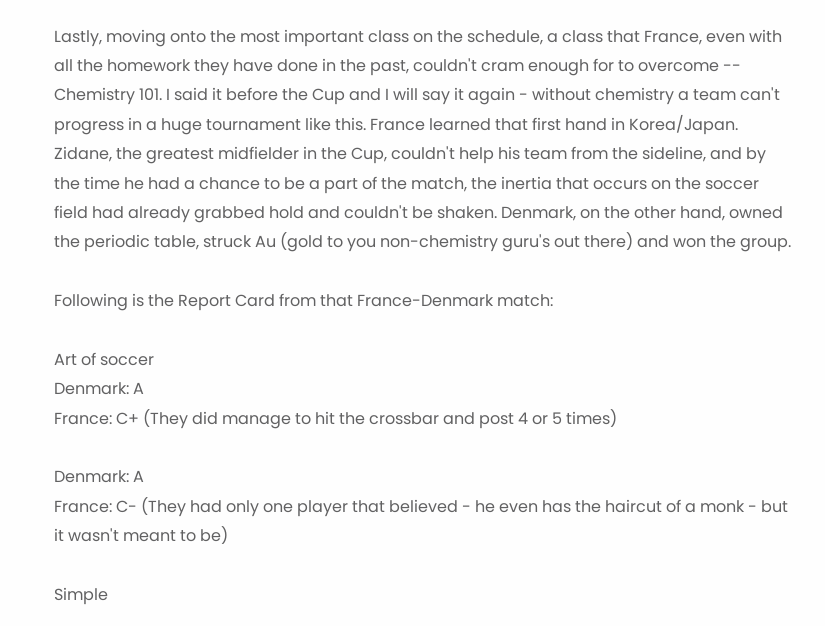Lastly, moving onto the most important class on the schedule, a class that France, even with all the homework they have done in the past, couldn't cram enough for to overcome -- Chemistry 101. I said it before the Cup and I will say it again - without chemistry a team can't progress in a huge tournament like this. France learned that first hand in Korea/Japan. Zidane, the greatest midfielder in the Cup, couldn't help his team from the sideline, and by the time he had a chance to be a part of the match, the inertia that occurs on the soccer field had already grabbed hold and couldn't be shaken. Denmark, on the other hand, owned the periodic table, struck Au (gold to you non-chemistry guru's out there) and won the group.

Following is the Report Card from that France-Denmark match:

Art of soccer
Denmark: A
France: C+ (They did manage to hit the crossbar and post 4 or 5 times)

Denmark: A
France: C- (They had only one player that believed - he even has the haircut of a monk - but it wasn't meant to be)

Simple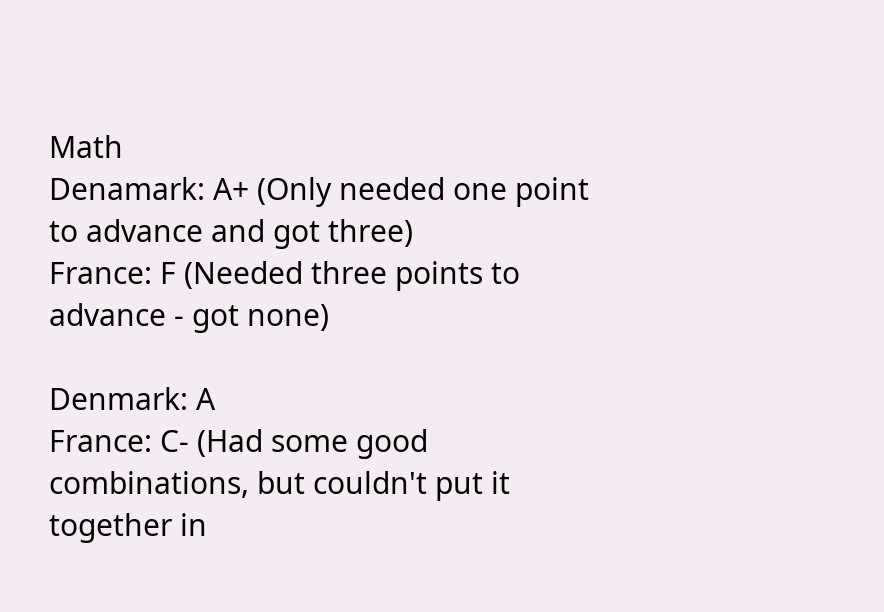Math
Denamark: A+ (Only needed one point to advance and got three)
France: F (Needed three points to advance - got none)

Denmark: A
France: C- (Had some good combinations, but couldn't put it together in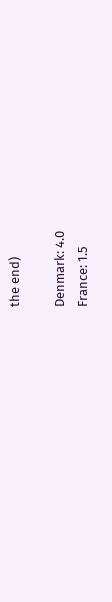the end)

Denmark: 4.0
France: 1.5